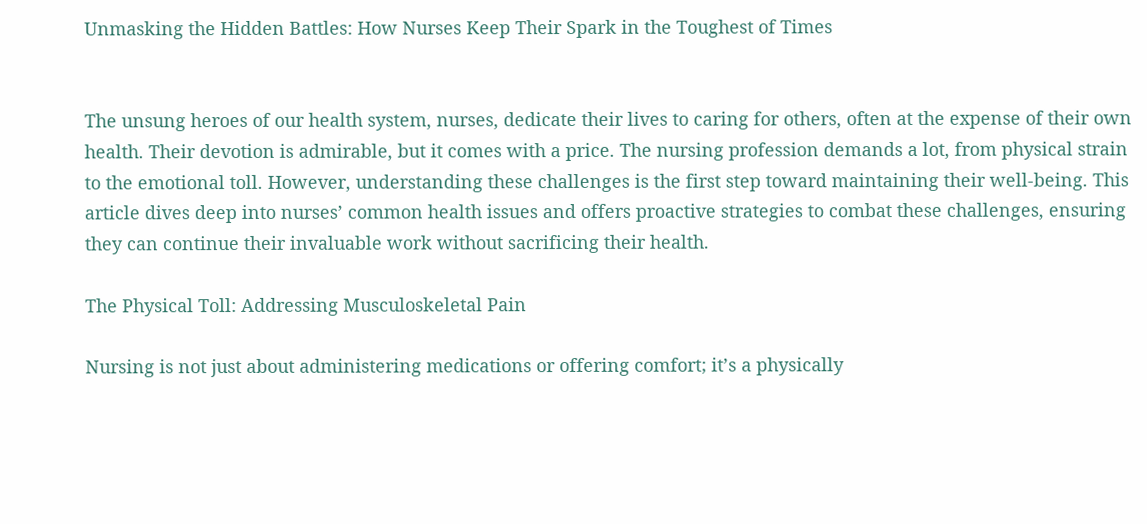Unmasking the Hidden Battles: How Nurses Keep Their Spark in the Toughest of Times


The unsung heroes of our health system, nurses, dedicate their lives to caring for others, often at the expense of their own health. Their devotion is admirable, but it comes with a price. The nursing profession demands a lot, from physical strain to the emotional toll. However, understanding these challenges is the first step toward maintaining their well-being. This article dives deep into nurses’ common health issues and offers proactive strategies to combat these challenges, ensuring they can continue their invaluable work without sacrificing their health.

The Physical Toll: Addressing Musculoskeletal Pain

Nursing is not just about administering medications or offering comfort; it’s a physically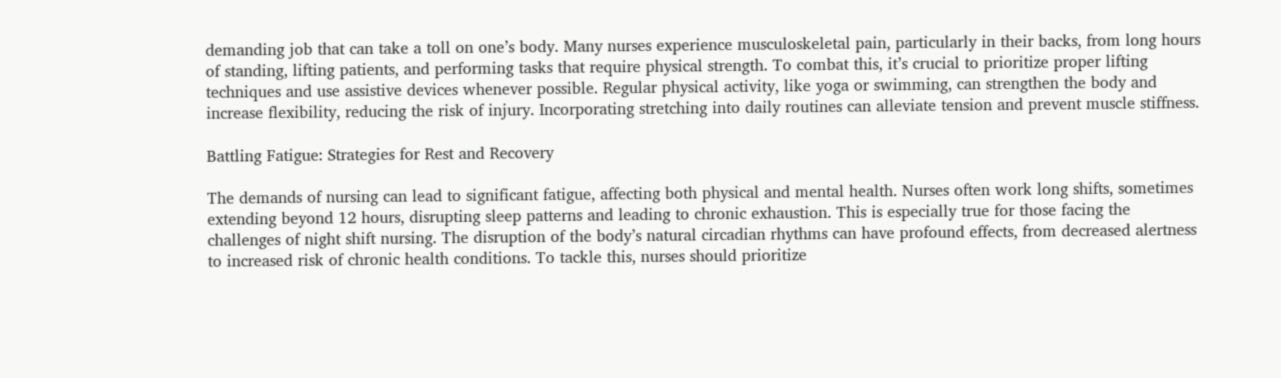demanding job that can take a toll on one’s body. Many nurses experience musculoskeletal pain, particularly in their backs, from long hours of standing, lifting patients, and performing tasks that require physical strength. To combat this, it’s crucial to prioritize proper lifting techniques and use assistive devices whenever possible. Regular physical activity, like yoga or swimming, can strengthen the body and increase flexibility, reducing the risk of injury. Incorporating stretching into daily routines can alleviate tension and prevent muscle stiffness.

Battling Fatigue: Strategies for Rest and Recovery

The demands of nursing can lead to significant fatigue, affecting both physical and mental health. Nurses often work long shifts, sometimes extending beyond 12 hours, disrupting sleep patterns and leading to chronic exhaustion. This is especially true for those facing the challenges of night shift nursing. The disruption of the body’s natural circadian rhythms can have profound effects, from decreased alertness to increased risk of chronic health conditions. To tackle this, nurses should prioritize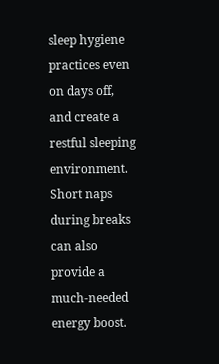sleep hygiene practices even on days off, and create a restful sleeping environment. Short naps during breaks can also provide a much-needed energy boost.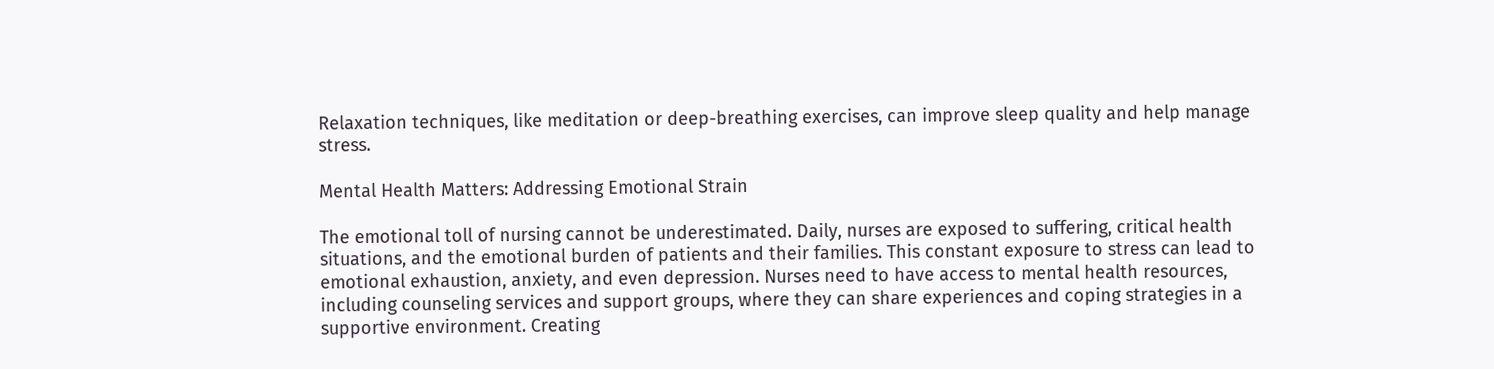Relaxation techniques, like meditation or deep-breathing exercises, can improve sleep quality and help manage stress.

Mental Health Matters: Addressing Emotional Strain

The emotional toll of nursing cannot be underestimated. Daily, nurses are exposed to suffering, critical health situations, and the emotional burden of patients and their families. This constant exposure to stress can lead to emotional exhaustion, anxiety, and even depression. Nurses need to have access to mental health resources, including counseling services and support groups, where they can share experiences and coping strategies in a supportive environment. Creating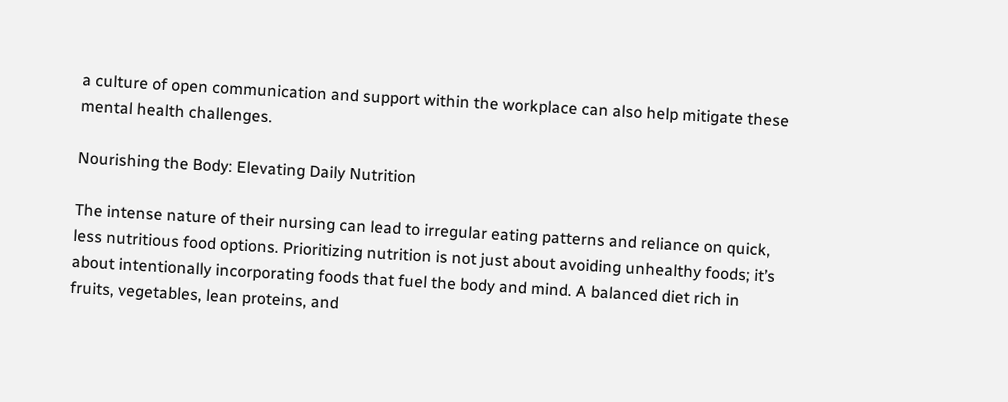a culture of open communication and support within the workplace can also help mitigate these mental health challenges.

Nourishing the Body: Elevating Daily Nutrition

The intense nature of their nursing can lead to irregular eating patterns and reliance on quick, less nutritious food options. Prioritizing nutrition is not just about avoiding unhealthy foods; it’s about intentionally incorporating foods that fuel the body and mind. A balanced diet rich in fruits, vegetables, lean proteins, and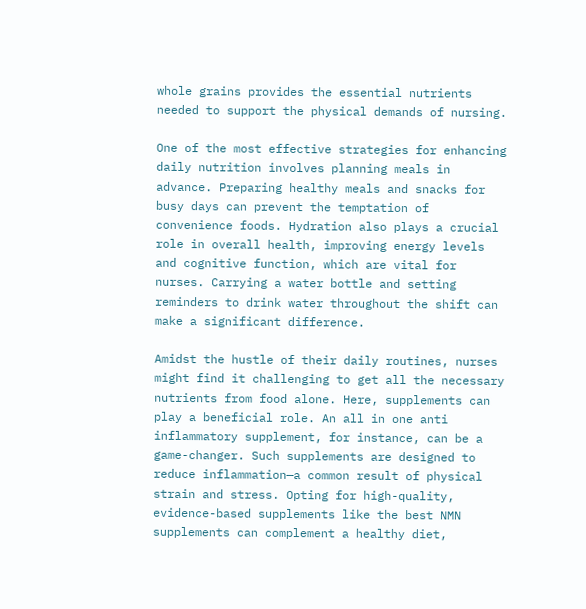whole grains provides the essential nutrients needed to support the physical demands of nursing.

One of the most effective strategies for enhancing daily nutrition involves planning meals in advance. Preparing healthy meals and snacks for busy days can prevent the temptation of convenience foods. Hydration also plays a crucial role in overall health, improving energy levels and cognitive function, which are vital for nurses. Carrying a water bottle and setting reminders to drink water throughout the shift can make a significant difference.

Amidst the hustle of their daily routines, nurses might find it challenging to get all the necessary nutrients from food alone. Here, supplements can play a beneficial role. An all in one anti inflammatory supplement, for instance, can be a game-changer. Such supplements are designed to reduce inflammation—a common result of physical strain and stress. Opting for high-quality, evidence-based supplements like the best NMN supplements can complement a healthy diet,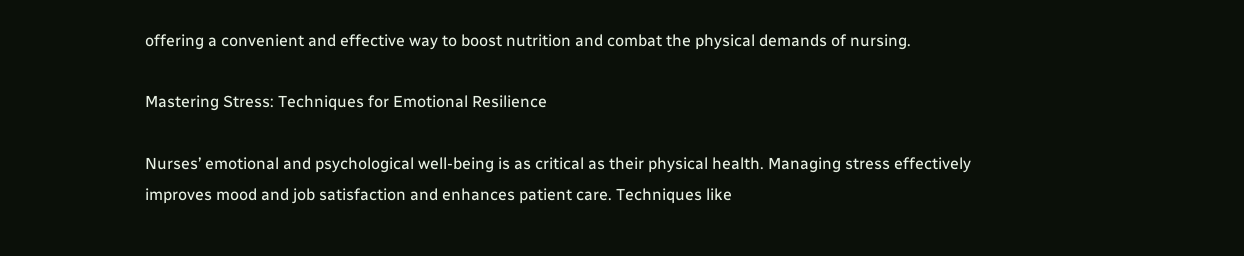offering a convenient and effective way to boost nutrition and combat the physical demands of nursing.

Mastering Stress: Techniques for Emotional Resilience

Nurses’ emotional and psychological well-being is as critical as their physical health. Managing stress effectively improves mood and job satisfaction and enhances patient care. Techniques like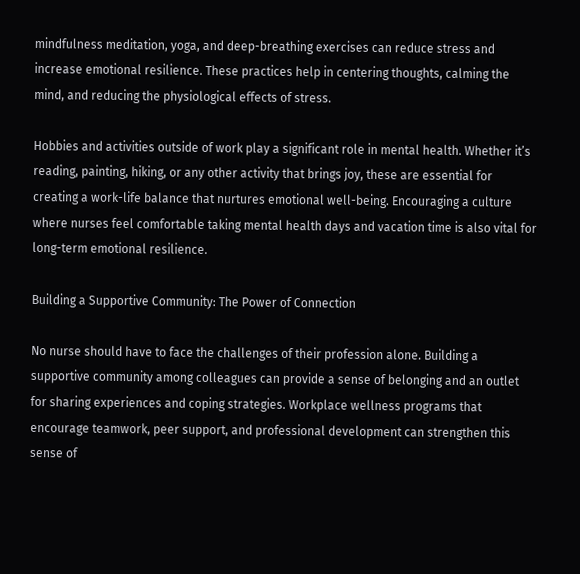mindfulness meditation, yoga, and deep-breathing exercises can reduce stress and increase emotional resilience. These practices help in centering thoughts, calming the mind, and reducing the physiological effects of stress.

Hobbies and activities outside of work play a significant role in mental health. Whether it’s reading, painting, hiking, or any other activity that brings joy, these are essential for creating a work-life balance that nurtures emotional well-being. Encouraging a culture where nurses feel comfortable taking mental health days and vacation time is also vital for long-term emotional resilience.

Building a Supportive Community: The Power of Connection

No nurse should have to face the challenges of their profession alone. Building a supportive community among colleagues can provide a sense of belonging and an outlet for sharing experiences and coping strategies. Workplace wellness programs that encourage teamwork, peer support, and professional development can strengthen this sense of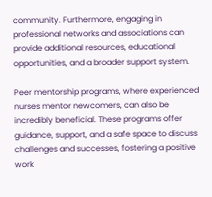community. Furthermore, engaging in professional networks and associations can provide additional resources, educational opportunities, and a broader support system.

Peer mentorship programs, where experienced nurses mentor newcomers, can also be incredibly beneficial. These programs offer guidance, support, and a safe space to discuss challenges and successes, fostering a positive work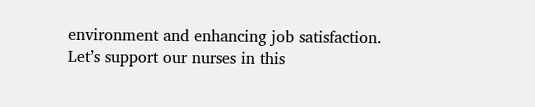environment and enhancing job satisfaction. Let’s support our nurses in this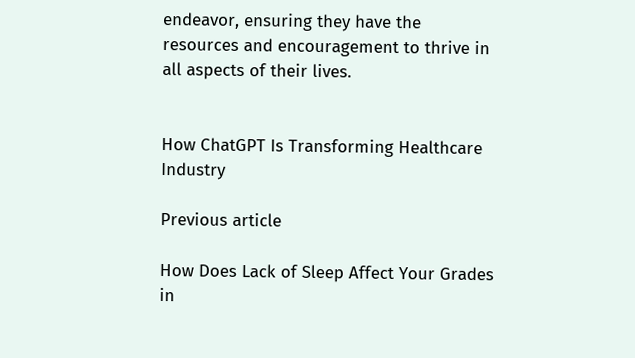endeavor, ensuring they have the resources and encouragement to thrive in all aspects of their lives.


How ChatGPT Is Transforming Healthcare Industry

Previous article

How Does Lack of Sleep Affect Your Grades in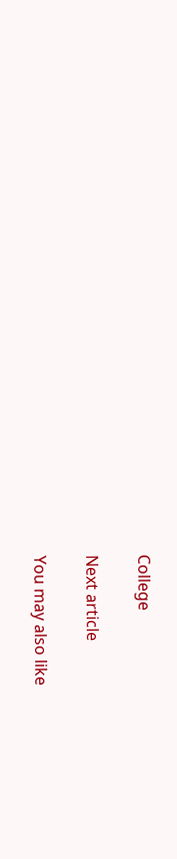College

Next article

You may also like